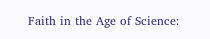Faith in the Age of Science: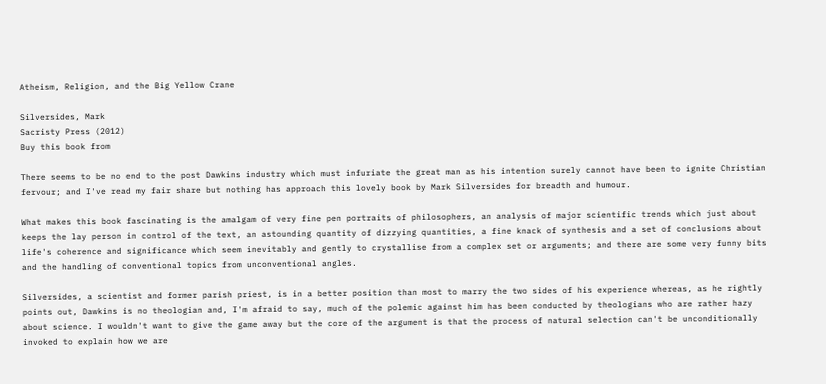Atheism, Religion, and the Big Yellow Crane

Silversides, Mark
Sacristy Press (2012)
Buy this book from

There seems to be no end to the post Dawkins industry which must infuriate the great man as his intention surely cannot have been to ignite Christian fervour; and I've read my fair share but nothing has approach this lovely book by Mark Silversides for breadth and humour.

What makes this book fascinating is the amalgam of very fine pen portraits of philosophers, an analysis of major scientific trends which just about keeps the lay person in control of the text, an astounding quantity of dizzying quantities, a fine knack of synthesis and a set of conclusions about life's coherence and significance which seem inevitably and gently to crystallise from a complex set or arguments; and there are some very funny bits and the handling of conventional topics from unconventional angles.

Silversides, a scientist and former parish priest, is in a better position than most to marry the two sides of his experience whereas, as he rightly points out, Dawkins is no theologian and, I'm afraid to say, much of the polemic against him has been conducted by theologians who are rather hazy about science. I wouldn't want to give the game away but the core of the argument is that the process of natural selection can't be unconditionally invoked to explain how we are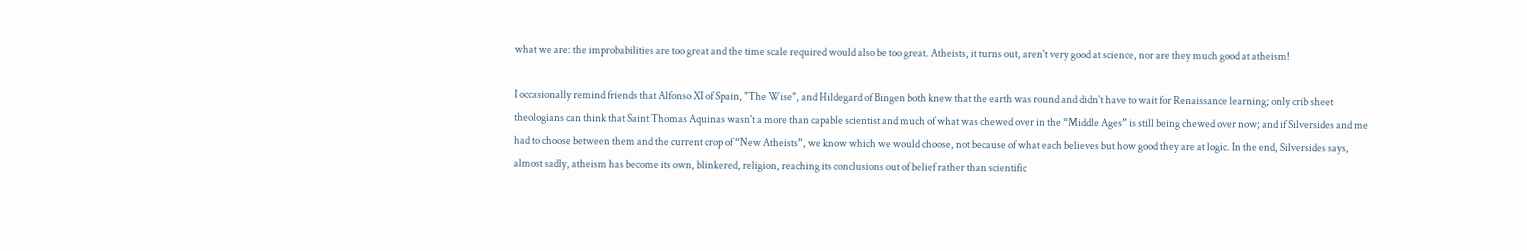what we are: the improbabilities are too great and the time scale required would also be too great. Atheists, it turns out, aren't very good at science, nor are they much good at atheism!

I occasionally remind friends that Alfonso XI of Spain, "The Wise", and Hildegard of Bingen both knew that the earth was round and didn't have to wait for Renaissance learning; only crib sheet theologians can think that Saint Thomas Aquinas wasn't a more than capable scientist and much of what was chewed over in the “Middle Ages” is still being chewed over now; and if Silversides and me had to choose between them and the current crop of “New Atheists”, we know which we would choose, not because of what each believes but how good they are at logic. In the end, Silversides says, almost sadly, atheism has become its own, blinkered, religion, reaching its conclusions out of belief rather than scientific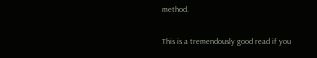method.

This is a tremendously good read if you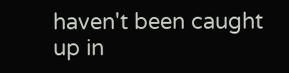haven't been caught up in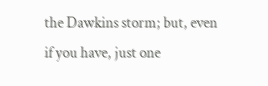the Dawkins storm; but, even if you have, just one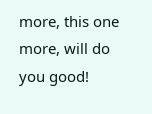more, this one more, will do you good!